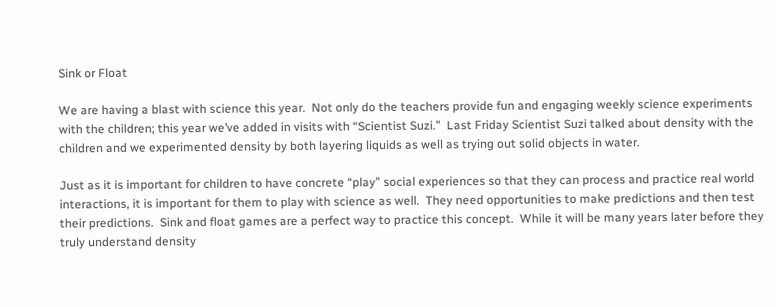Sink or Float

We are having a blast with science this year.  Not only do the teachers provide fun and engaging weekly science experiments with the children; this year we’ve added in visits with “Scientist Suzi.”  Last Friday Scientist Suzi talked about density with the children and we experimented density by both layering liquids as well as trying out solid objects in water.

Just as it is important for children to have concrete “play” social experiences so that they can process and practice real world interactions, it is important for them to play with science as well.  They need opportunities to make predictions and then test their predictions.  Sink and float games are a perfect way to practice this concept.  While it will be many years later before they truly understand density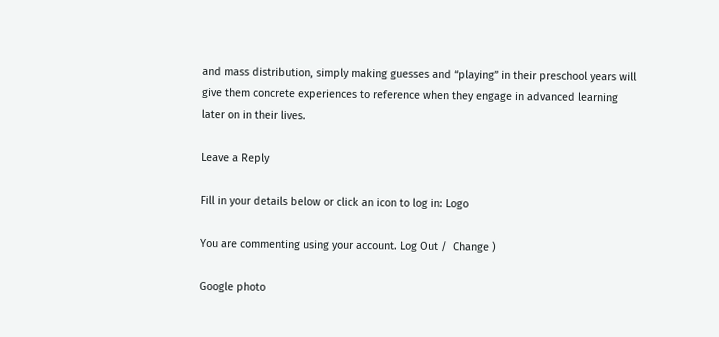and mass distribution, simply making guesses and “playing” in their preschool years will give them concrete experiences to reference when they engage in advanced learning later on in their lives.

Leave a Reply

Fill in your details below or click an icon to log in: Logo

You are commenting using your account. Log Out /  Change )

Google photo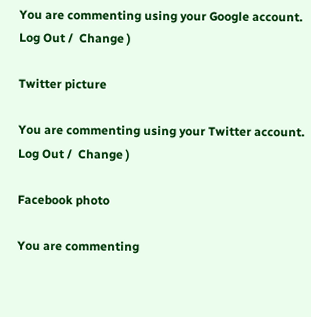You are commenting using your Google account. Log Out /  Change )

Twitter picture

You are commenting using your Twitter account. Log Out /  Change )

Facebook photo

You are commenting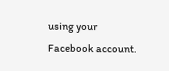using your Facebook account.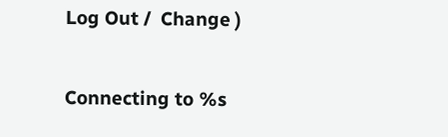Log Out /  Change )

Connecting to %s